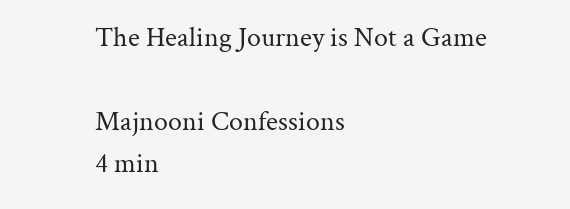The Healing Journey is Not a Game

Majnooni Confessions
4 min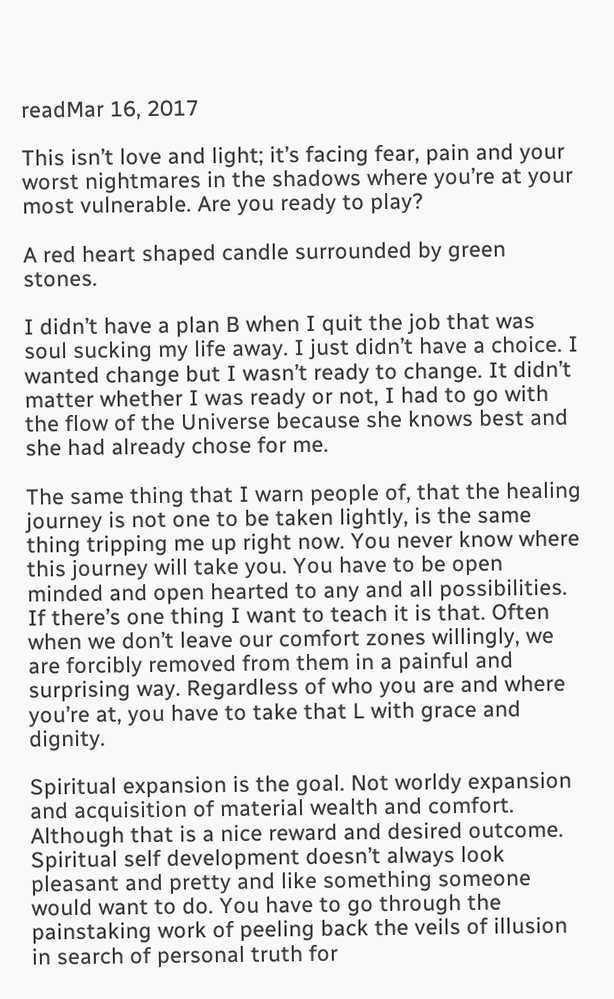readMar 16, 2017

This isn’t love and light; it’s facing fear, pain and your worst nightmares in the shadows where you’re at your most vulnerable. Are you ready to play?

A red heart shaped candle surrounded by green stones.

I didn’t have a plan B when I quit the job that was soul sucking my life away. I just didn’t have a choice. I wanted change but I wasn’t ready to change. It didn’t matter whether I was ready or not, I had to go with the flow of the Universe because she knows best and she had already chose for me.

The same thing that I warn people of, that the healing journey is not one to be taken lightly, is the same thing tripping me up right now. You never know where this journey will take you. You have to be open minded and open hearted to any and all possibilities. If there’s one thing I want to teach it is that. Often when we don’t leave our comfort zones willingly, we are forcibly removed from them in a painful and surprising way. Regardless of who you are and where you’re at, you have to take that L with grace and dignity.

Spiritual expansion is the goal. Not worldy expansion and acquisition of material wealth and comfort. Although that is a nice reward and desired outcome. Spiritual self development doesn’t always look pleasant and pretty and like something someone would want to do. You have to go through the painstaking work of peeling back the veils of illusion in search of personal truth for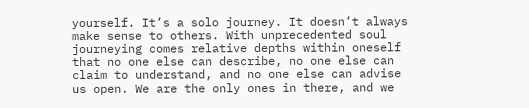yourself. It’s a solo journey. It doesn’t always make sense to others. With unprecedented soul journeying comes relative depths within oneself that no one else can describe, no one else can claim to understand, and no one else can advise us open. We are the only ones in there, and we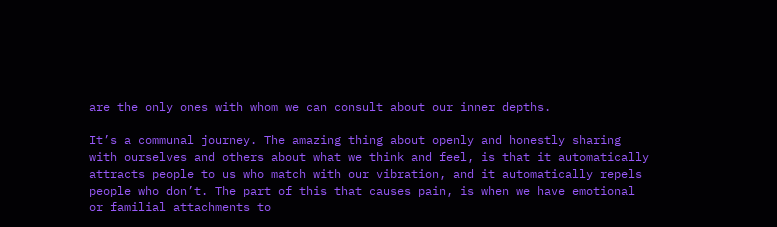are the only ones with whom we can consult about our inner depths.

It’s a communal journey. The amazing thing about openly and honestly sharing with ourselves and others about what we think and feel, is that it automatically attracts people to us who match with our vibration, and it automatically repels people who don’t. The part of this that causes pain, is when we have emotional or familial attachments to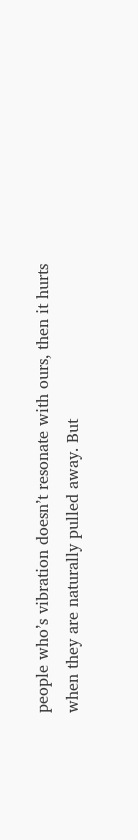people who’s vibration doesn’t resonate with ours, then it hurts when they are naturally pulled away. But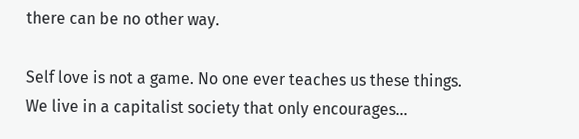there can be no other way.

Self love is not a game. No one ever teaches us these things. We live in a capitalist society that only encourages…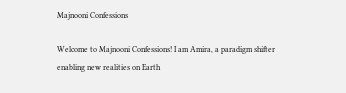Majnooni Confessions

Welcome to Majnooni Confessions! I am Amira, a paradigm shifter enabling new realities on Earth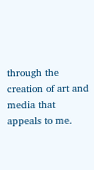through the creation of art and media that appeals to me.